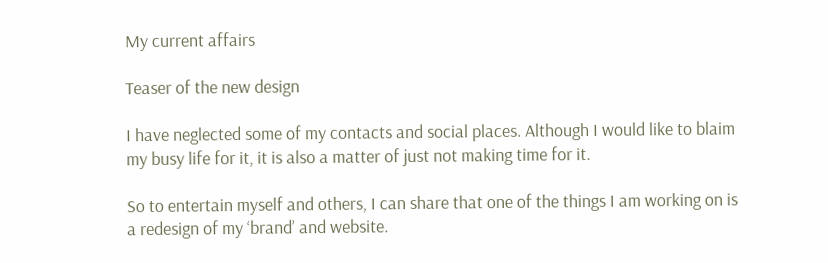My current affairs

Teaser of the new design

I have neglected some of my contacts and social places. Although I would like to blaim my busy life for it, it is also a matter of just not making time for it.

So to entertain myself and others, I can share that one of the things I am working on is a redesign of my ‘brand’ and website.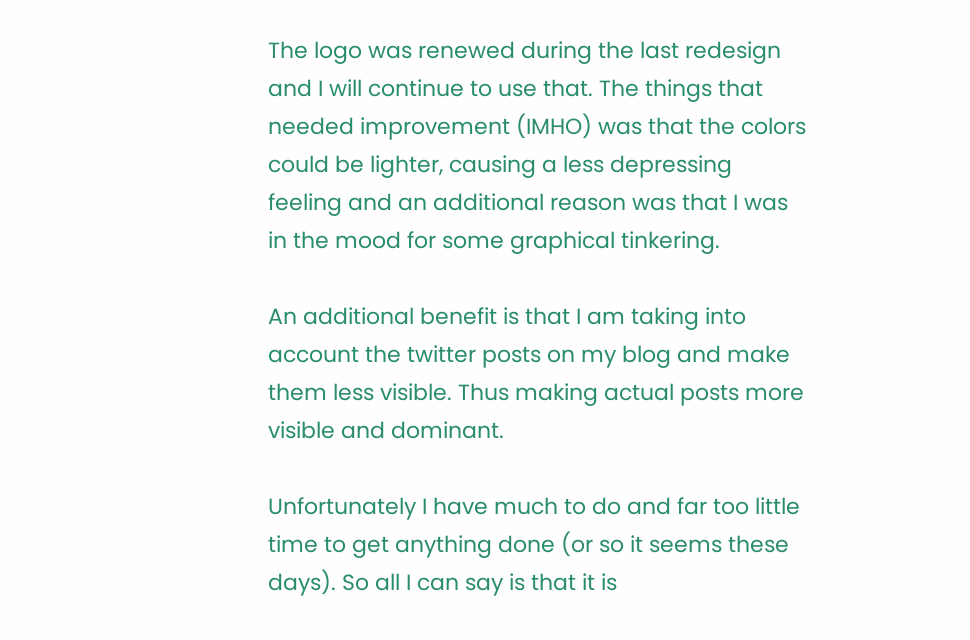The logo was renewed during the last redesign and I will continue to use that. The things that needed improvement (IMHO) was that the colors could be lighter, causing a less depressing feeling and an additional reason was that I was in the mood for some graphical tinkering.

An additional benefit is that I am taking into account the twitter posts on my blog and make them less visible. Thus making actual posts more visible and dominant.

Unfortunately I have much to do and far too little time to get anything done (or so it seems these days). So all I can say is that it is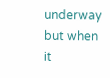underway but when it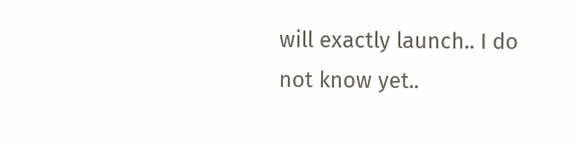will exactly launch.. I do not know yet..